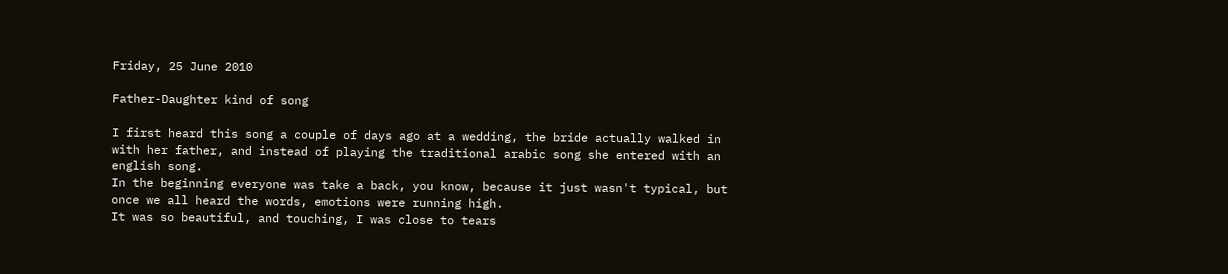Friday, 25 June 2010

Father-Daughter kind of song

I first heard this song a couple of days ago at a wedding, the bride actually walked in with her father, and instead of playing the traditional arabic song she entered with an english song.
In the beginning everyone was take a back, you know, because it just wasn't typical, but once we all heard the words, emotions were running high.
It was so beautiful, and touching, I was close to tears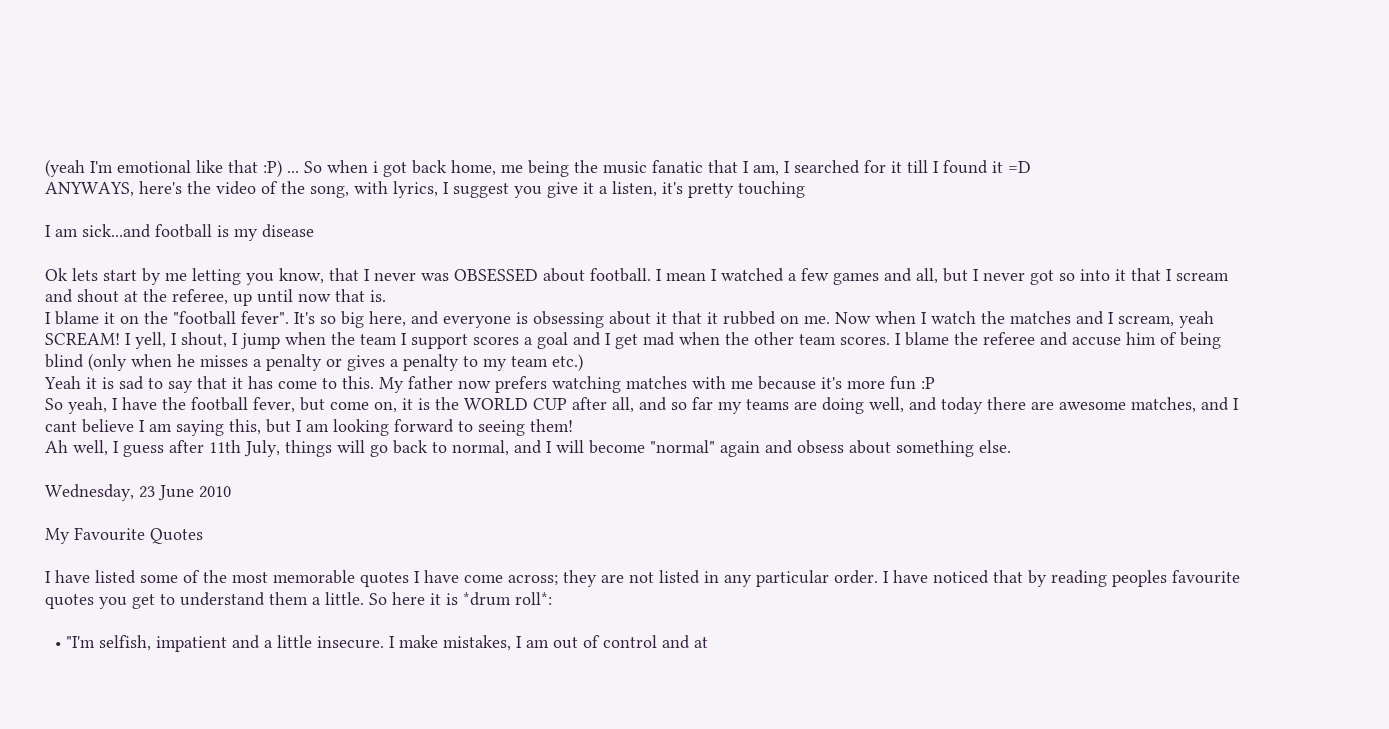(yeah I'm emotional like that :P) ... So when i got back home, me being the music fanatic that I am, I searched for it till I found it =D
ANYWAYS, here's the video of the song, with lyrics, I suggest you give it a listen, it's pretty touching

I am sick...and football is my disease

Ok lets start by me letting you know, that I never was OBSESSED about football. I mean I watched a few games and all, but I never got so into it that I scream and shout at the referee, up until now that is.
I blame it on the "football fever". It's so big here, and everyone is obsessing about it that it rubbed on me. Now when I watch the matches and I scream, yeah SCREAM! I yell, I shout, I jump when the team I support scores a goal and I get mad when the other team scores. I blame the referee and accuse him of being blind (only when he misses a penalty or gives a penalty to my team etc.)
Yeah it is sad to say that it has come to this. My father now prefers watching matches with me because it's more fun :P
So yeah, I have the football fever, but come on, it is the WORLD CUP after all, and so far my teams are doing well, and today there are awesome matches, and I cant believe I am saying this, but I am looking forward to seeing them!
Ah well, I guess after 11th July, things will go back to normal, and I will become "normal" again and obsess about something else.

Wednesday, 23 June 2010

My Favourite Quotes

I have listed some of the most memorable quotes I have come across; they are not listed in any particular order. I have noticed that by reading peoples favourite quotes you get to understand them a little. So here it is *drum roll*:

  • "I'm selfish, impatient and a little insecure. I make mistakes, I am out of control and at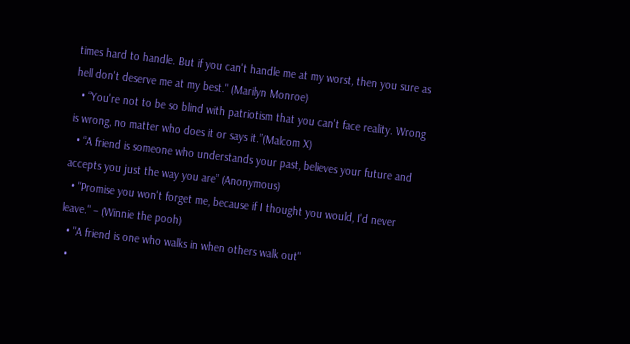times hard to handle. But if you can't handle me at my worst, then you sure as hell don't deserve me at my best." (Marilyn Monroe)
  • “You're not to be so blind with patriotism that you can't face reality. Wrong is wrong, no matter who does it or says it.”(Malcom X)
  • “A friend is someone who understands your past, believes your future and accepts you just the way you are” (Anonymous)
  • "Promise you won't forget me, because if I thought you would, I'd never leave." – (Winnie the pooh)
  • "A friend is one who walks in when others walk out"
  •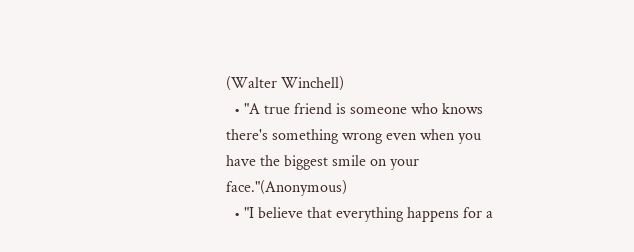(Walter Winchell)
  • "A true friend is someone who knows there's something wrong even when you have the biggest smile on your face."(Anonymous)
  • "I believe that everything happens for a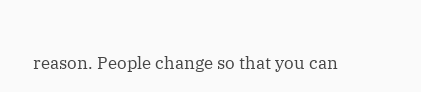reason. People change so that you can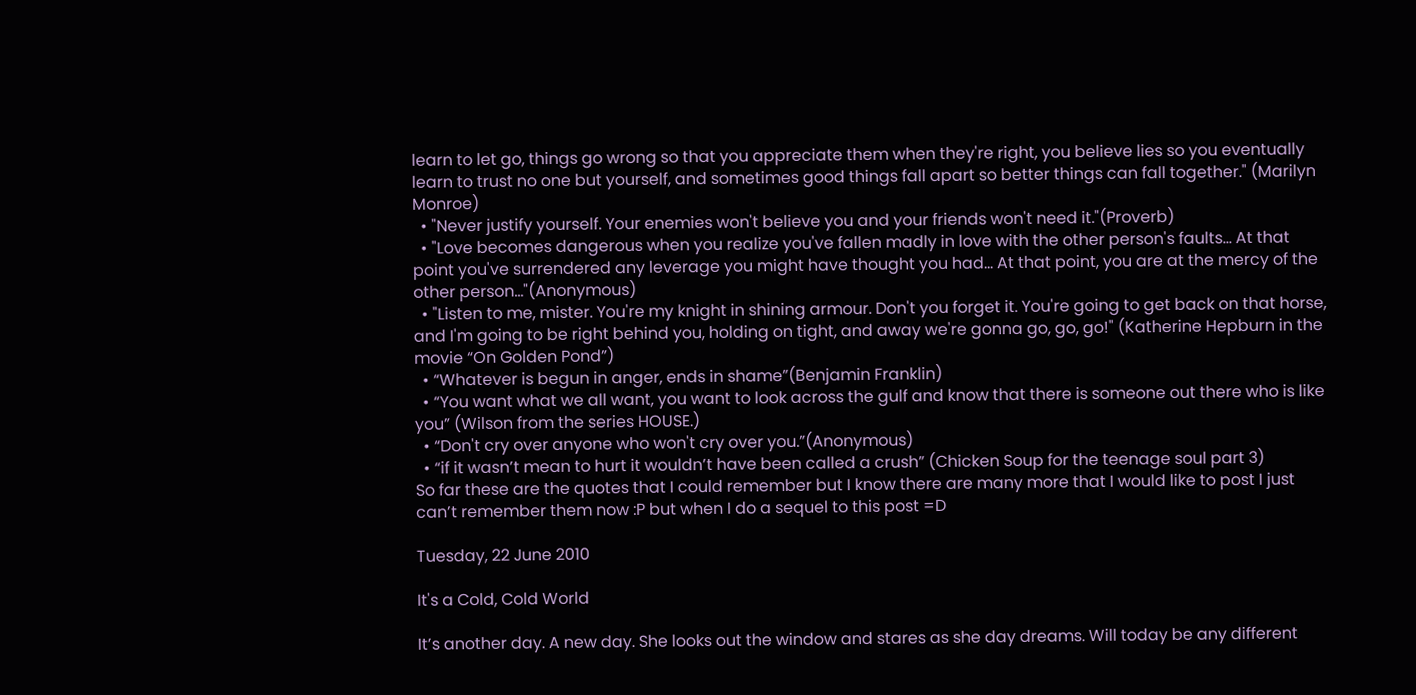learn to let go, things go wrong so that you appreciate them when they're right, you believe lies so you eventually learn to trust no one but yourself, and sometimes good things fall apart so better things can fall together." (Marilyn Monroe)
  • "Never justify yourself. Your enemies won't believe you and your friends won't need it."(Proverb)
  • "Love becomes dangerous when you realize you've fallen madly in love with the other person's faults... At that point you've surrendered any leverage you might have thought you had... At that point, you are at the mercy of the other person..."(Anonymous)
  • "Listen to me, mister. You're my knight in shining armour. Don't you forget it. You're going to get back on that horse, and I'm going to be right behind you, holding on tight, and away we're gonna go, go, go!" (Katherine Hepburn in the movie “On Golden Pond”)
  • “Whatever is begun in anger, ends in shame”(Benjamin Franklin)
  • “You want what we all want, you want to look across the gulf and know that there is someone out there who is like you” (Wilson from the series HOUSE.)
  • “Don't cry over anyone who won't cry over you.”(Anonymous)
  • “if it wasn’t mean to hurt it wouldn’t have been called a crush” (Chicken Soup for the teenage soul part 3)
So far these are the quotes that I could remember but I know there are many more that I would like to post I just can’t remember them now :P but when I do a sequel to this post =D

Tuesday, 22 June 2010

It's a Cold, Cold World

It’s another day. A new day. She looks out the window and stares as she day dreams. Will today be any different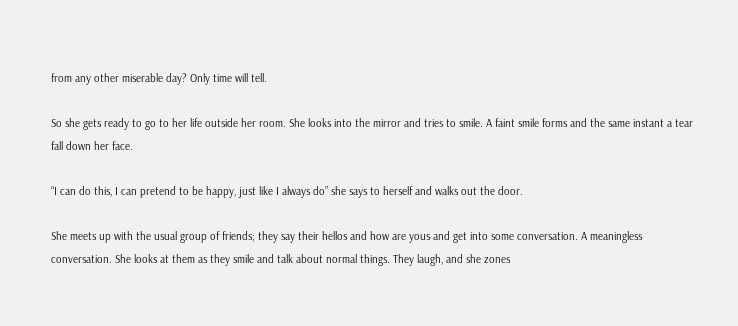from any other miserable day? Only time will tell.

So she gets ready to go to her life outside her room. She looks into the mirror and tries to smile. A faint smile forms and the same instant a tear fall down her face.

“I can do this, I can pretend to be happy, just like I always do” she says to herself and walks out the door.

She meets up with the usual group of friends; they say their hellos and how are yous and get into some conversation. A meaningless conversation. She looks at them as they smile and talk about normal things. They laugh, and she zones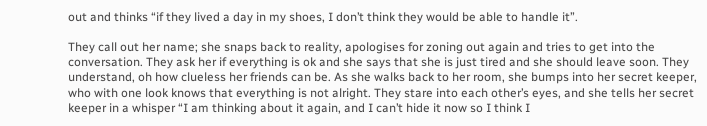out and thinks “if they lived a day in my shoes, I don’t think they would be able to handle it”.

They call out her name; she snaps back to reality, apologises for zoning out again and tries to get into the conversation. They ask her if everything is ok and she says that she is just tired and she should leave soon. They understand, oh how clueless her friends can be. As she walks back to her room, she bumps into her secret keeper, who with one look knows that everything is not alright. They stare into each other’s eyes, and she tells her secret keeper in a whisper “I am thinking about it again, and I can’t hide it now so I think I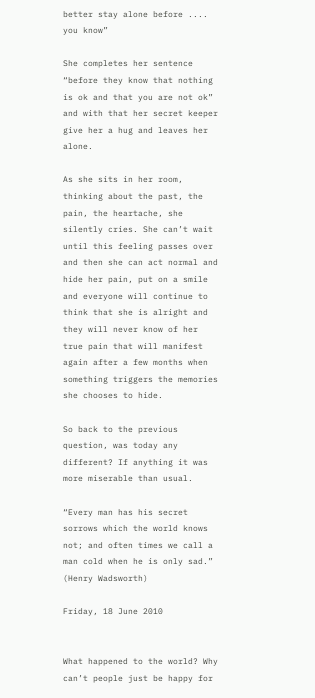better stay alone before .... you know”

She completes her sentence “before they know that nothing is ok and that you are not ok” and with that her secret keeper give her a hug and leaves her alone.

As she sits in her room, thinking about the past, the pain, the heartache, she silently cries. She can’t wait until this feeling passes over and then she can act normal and hide her pain, put on a smile and everyone will continue to think that she is alright and they will never know of her true pain that will manifest again after a few months when something triggers the memories she chooses to hide.

So back to the previous question, was today any different? If anything it was more miserable than usual.

“Every man has his secret sorrows which the world knows not; and often times we call a man cold when he is only sad.” (Henry Wadsworth)

Friday, 18 June 2010


What happened to the world? Why can’t people just be happy for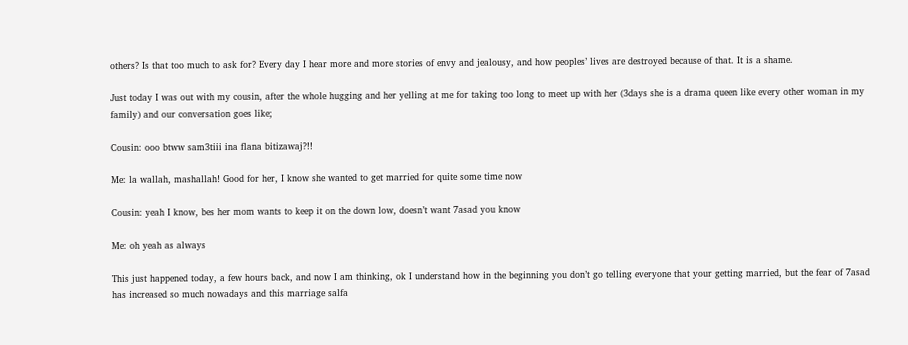others? Is that too much to ask for? Every day I hear more and more stories of envy and jealousy, and how peoples’ lives are destroyed because of that. It is a shame.

Just today I was out with my cousin, after the whole hugging and her yelling at me for taking too long to meet up with her (3days she is a drama queen like every other woman in my family) and our conversation goes like;

Cousin: ooo btww sam3tiii ina flana bitizawaj?!!

Me: la wallah, mashallah! Good for her, I know she wanted to get married for quite some time now

Cousin: yeah I know, bes her mom wants to keep it on the down low, doesn’t want 7asad you know

Me: oh yeah as always

This just happened today, a few hours back, and now I am thinking, ok I understand how in the beginning you don’t go telling everyone that your getting married, but the fear of 7asad has increased so much nowadays and this marriage salfa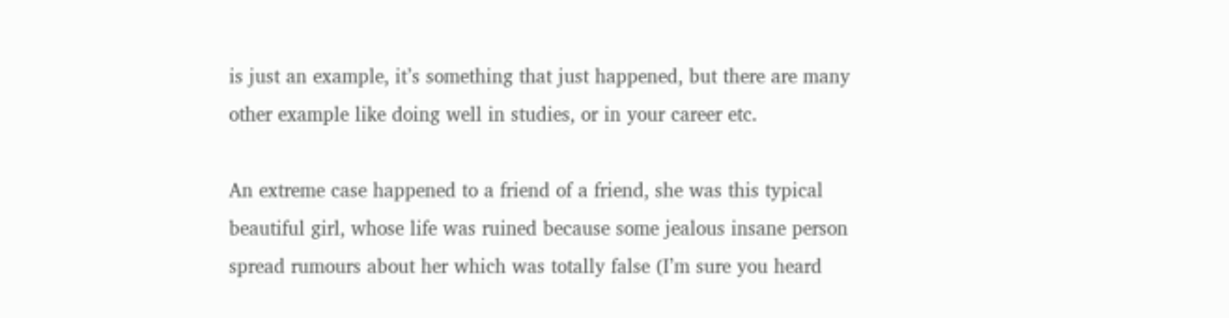is just an example, it’s something that just happened, but there are many other example like doing well in studies, or in your career etc.

An extreme case happened to a friend of a friend, she was this typical beautiful girl, whose life was ruined because some jealous insane person spread rumours about her which was totally false (I’m sure you heard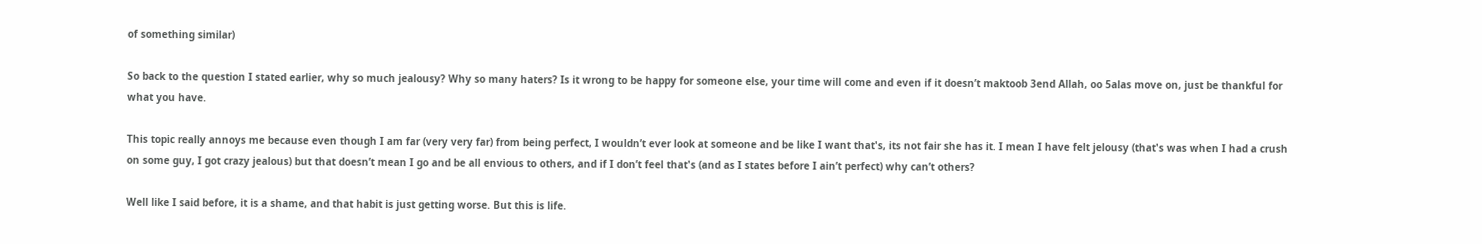of something similar)

So back to the question I stated earlier, why so much jealousy? Why so many haters? Is it wrong to be happy for someone else, your time will come and even if it doesn’t maktoob 3end Allah, oo 5alas move on, just be thankful for what you have.

This topic really annoys me because even though I am far (very very far) from being perfect, I wouldn’t ever look at someone and be like I want that's, its not fair she has it. I mean I have felt jelousy (that's was when I had a crush on some guy, I got crazy jealous) but that doesn’t mean I go and be all envious to others, and if I don’t feel that's (and as I states before I ain’t perfect) why can’t others?

Well like I said before, it is a shame, and that habit is just getting worse. But this is life.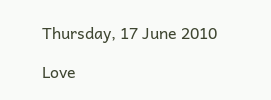Thursday, 17 June 2010

Love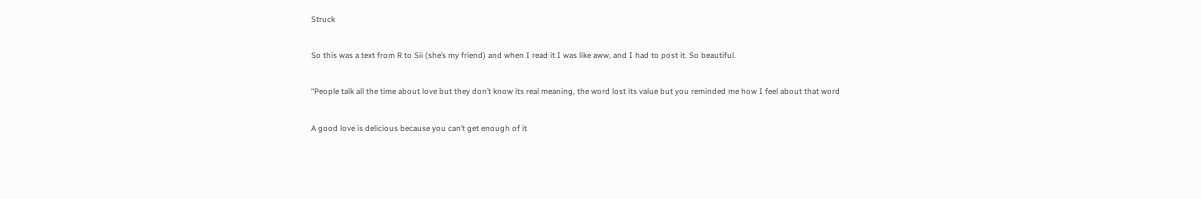Struck

So this was a text from R to Sii (she’s my friend) and when I read it I was like aww, and I had to post it. So beautiful.

“People talk all the time about love but they don’t know its real meaning, the word lost its value but you reminded me how I feel about that word

A good love is delicious because you can’t get enough of it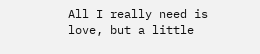All I really need is love, but a little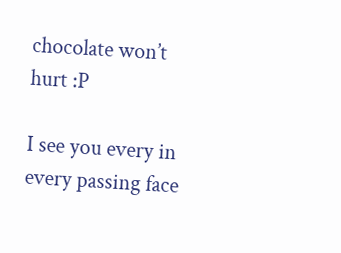chocolate won’t hurt :P

I see you every in every passing face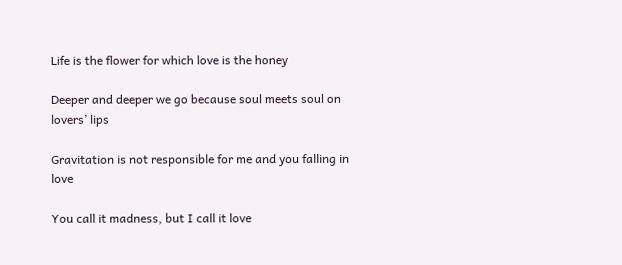Life is the flower for which love is the honey

Deeper and deeper we go because soul meets soul on lovers’ lips

Gravitation is not responsible for me and you falling in love

You call it madness, but I call it love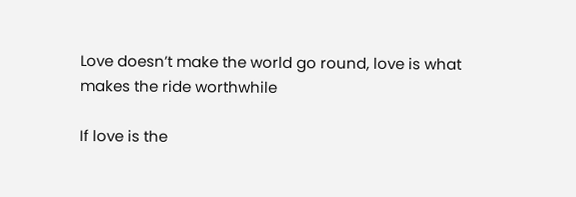Love doesn’t make the world go round, love is what makes the ride worthwhile

If love is the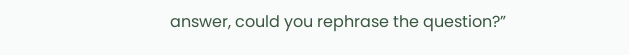answer, could you rephrase the question?”